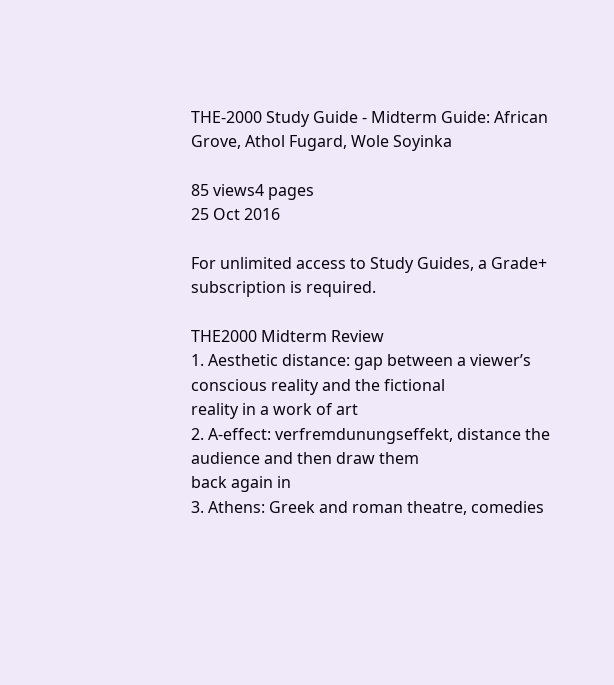THE-2000 Study Guide - Midterm Guide: African Grove, Athol Fugard, Wole Soyinka

85 views4 pages
25 Oct 2016

For unlimited access to Study Guides, a Grade+ subscription is required.

THE2000 Midterm Review
1. Aesthetic distance: gap between a viewer’s conscious reality and the fictional
reality in a work of art
2. A-effect: verfremdunungseffekt, distance the audience and then draw them
back again in
3. Athens: Greek and roman theatre, comedies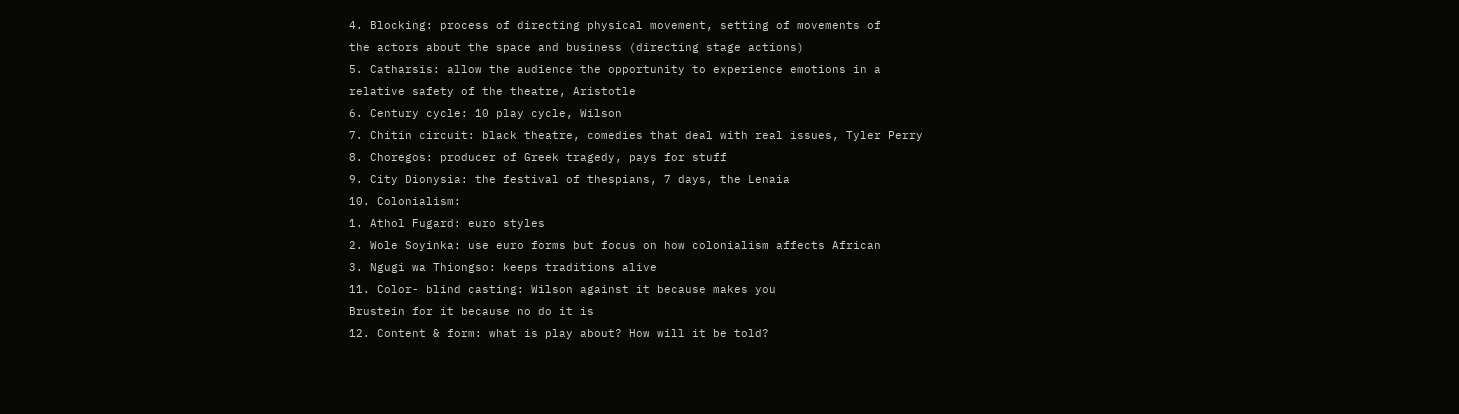4. Blocking: process of directing physical movement, setting of movements of
the actors about the space and business (directing stage actions)
5. Catharsis: allow the audience the opportunity to experience emotions in a
relative safety of the theatre, Aristotle
6. Century cycle: 10 play cycle, Wilson
7. Chitin circuit: black theatre, comedies that deal with real issues, Tyler Perry
8. Choregos: producer of Greek tragedy, pays for stuff
9. City Dionysia: the festival of thespians, 7 days, the Lenaia
10. Colonialism:
1. Athol Fugard: euro styles
2. Wole Soyinka: use euro forms but focus on how colonialism affects African
3. Ngugi wa Thiongso: keeps traditions alive
11. Color- blind casting: Wilson against it because makes you
Brustein for it because no do it is
12. Content & form: what is play about? How will it be told?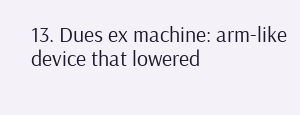13. Dues ex machine: arm-like device that lowered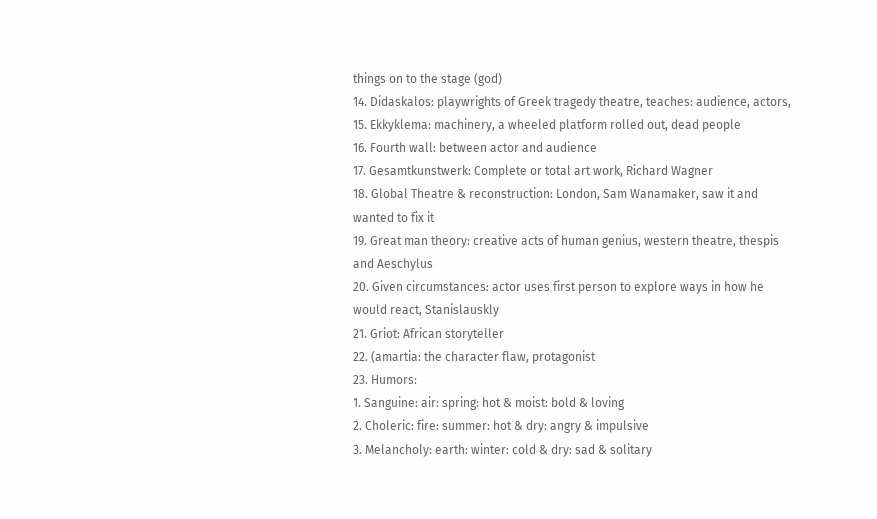things on to the stage (god)
14. Didaskalos: playwrights of Greek tragedy theatre, teaches: audience, actors,
15. Ekkyklema: machinery, a wheeled platform rolled out, dead people
16. Fourth wall: between actor and audience
17. Gesamtkunstwerk: Complete or total art work, Richard Wagner
18. Global Theatre & reconstruction: London, Sam Wanamaker, saw it and
wanted to fix it
19. Great man theory: creative acts of human genius, western theatre, thespis
and Aeschylus
20. Given circumstances: actor uses first person to explore ways in how he
would react, Stanislauskly
21. Griot: African storyteller
22. (amartia: the character flaw, protagonist
23. Humors:
1. Sanguine: air: spring: hot & moist: bold & loving
2. Choleric: fire: summer: hot & dry: angry & impulsive
3. Melancholy: earth: winter: cold & dry: sad & solitary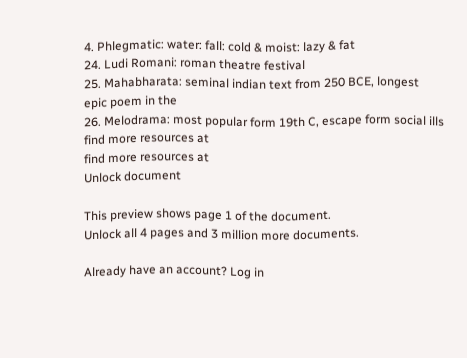4. Phlegmatic: water: fall: cold & moist: lazy & fat
24. Ludi Romani: roman theatre festival
25. Mahabharata: seminal indian text from 250 BCE, longest epic poem in the
26. Melodrama: most popular form 19th C, escape form social ills
find more resources at
find more resources at
Unlock document

This preview shows page 1 of the document.
Unlock all 4 pages and 3 million more documents.

Already have an account? Log in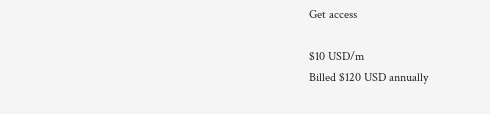Get access

$10 USD/m
Billed $120 USD annually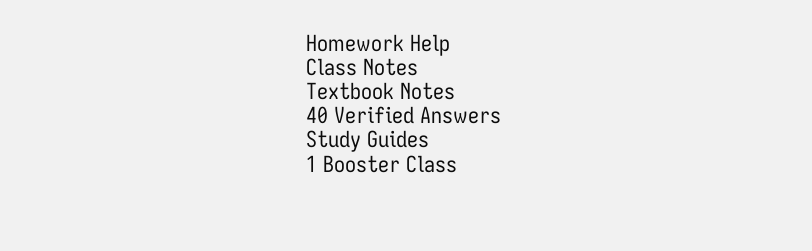Homework Help
Class Notes
Textbook Notes
40 Verified Answers
Study Guides
1 Booster Class